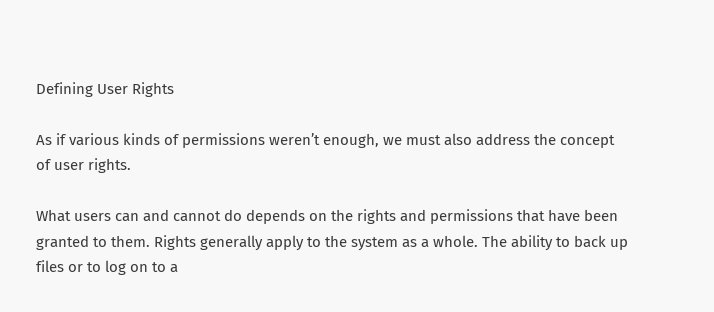Defining User Rights

As if various kinds of permissions weren’t enough, we must also address the concept of user rights.

What users can and cannot do depends on the rights and permissions that have been granted to them. Rights generally apply to the system as a whole. The ability to back up files or to log on to a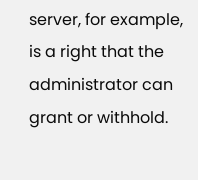server, for example, is a right that the administrator can grant or withhold.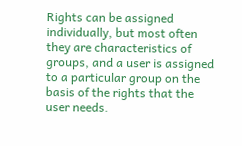Rights can be assigned individually, but most often they are characteristics of groups, and a user is assigned to a particular group on the basis of the rights that the user needs.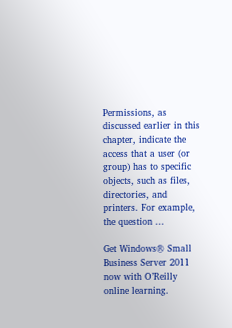Permissions, as discussed earlier in this chapter, indicate the access that a user (or group) has to specific objects, such as files, directories, and printers. For example, the question ...

Get Windows® Small Business Server 2011 now with O’Reilly online learning.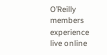O’Reilly members experience live online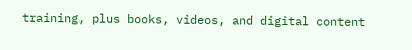training, plus books, videos, and digital content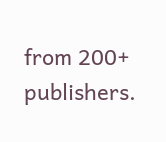from 200+ publishers.